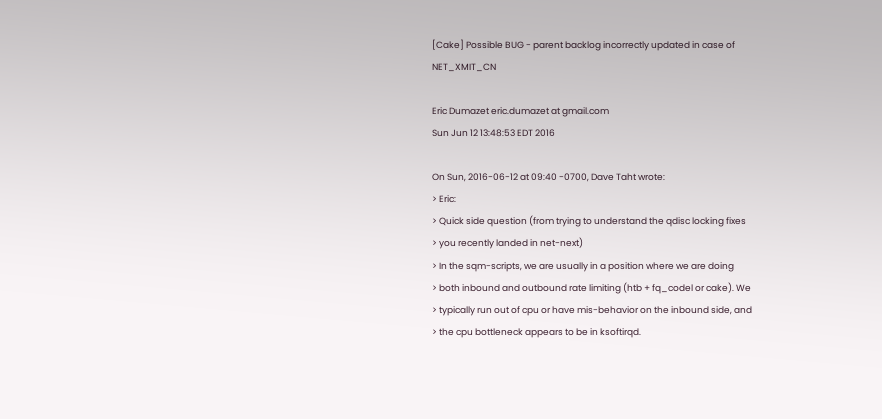[Cake] Possible BUG - parent backlog incorrectly updated in case of NET_XMIT_CN

Eric Dumazet eric.dumazet at gmail.com
Sun Jun 12 13:48:53 EDT 2016

On Sun, 2016-06-12 at 09:40 -0700, Dave Taht wrote:
> Eric:
> Quick side question (from trying to understand the qdisc locking fixes
> you recently landed in net-next)
> In the sqm-scripts, we are usually in a position where we are doing
> both inbound and outbound rate limiting (htb + fq_codel or cake). We
> typically run out of cpu or have mis-behavior on the inbound side, and
> the cpu bottleneck appears to be in ksoftirqd.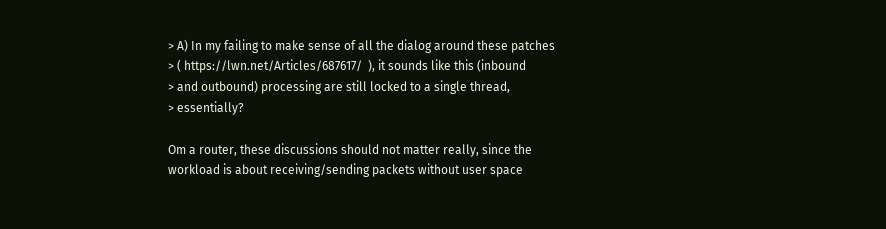> A) In my failing to make sense of all the dialog around these patches
> ( https://lwn.net/Articles/687617/  ), it sounds like this (inbound
> and outbound) processing are still locked to a single thread,
> essentially?

Om a router, these discussions should not matter really, since the
workload is about receiving/sending packets without user space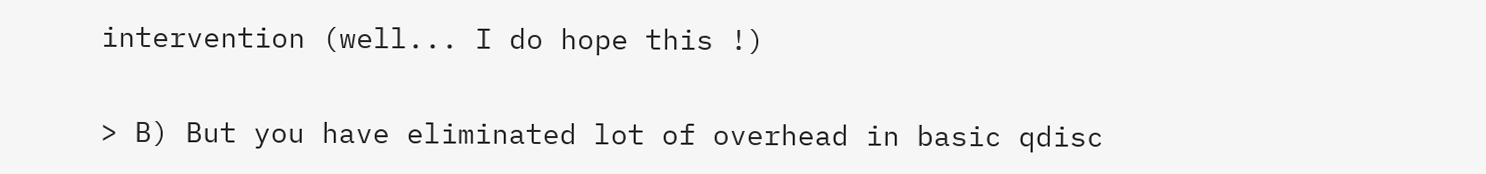intervention (well... I do hope this !)

> B) But you have eliminated lot of overhead in basic qdisc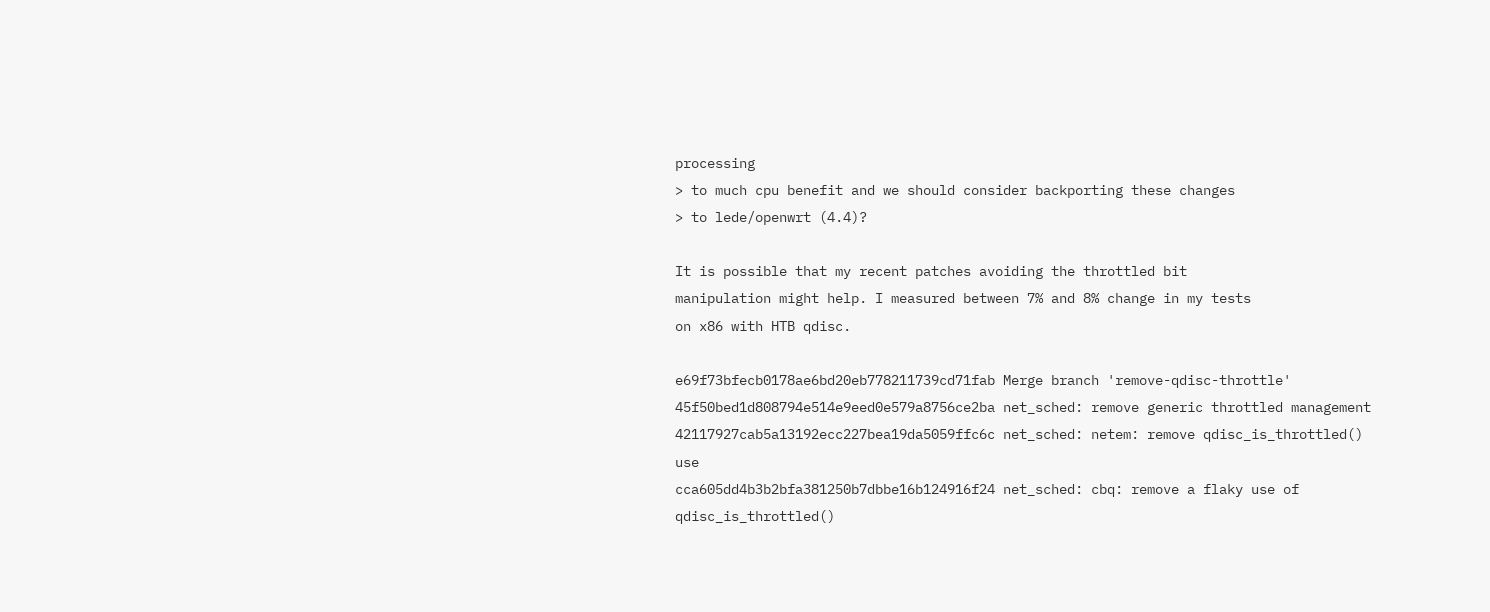processing
> to much cpu benefit and we should consider backporting these changes
> to lede/openwrt (4.4)?

It is possible that my recent patches avoiding the throttled bit
manipulation might help. I measured between 7% and 8% change in my tests
on x86 with HTB qdisc.

e69f73bfecb0178ae6bd20eb778211739cd71fab Merge branch 'remove-qdisc-throttle'
45f50bed1d808794e514e9eed0e579a8756ce2ba net_sched: remove generic throttled management
42117927cab5a13192ecc227bea19da5059ffc6c net_sched: netem: remove qdisc_is_throttled() use
cca605dd4b3b2bfa381250b7dbbe16b124916f24 net_sched: cbq: remove a flaky use of qdisc_is_throttled()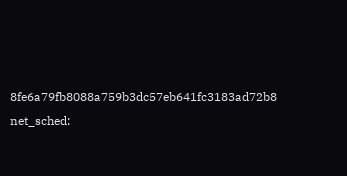8fe6a79fb8088a759b3dc57eb641fc3183ad72b8 net_sched: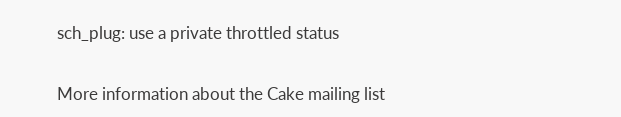sch_plug: use a private throttled status

More information about the Cake mailing list